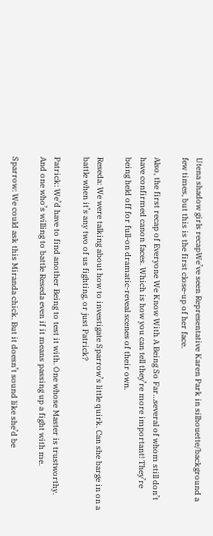Utena shadow girls recapWe’ve seen Representative Karen Park in silhouette/background a few times, but this is the first close-up of her face.

Also, the first recap of Everyone We Know With A Being So Far…several of whom still don’t have confirmed canon faces. Which is how you can tell they’re more important! They’re being held off for full-on dramatic-reveal scenes of their own.

Reseda: We were talking about how to investigate Sparrow’s little quirk. Can she barge in on a battle when it’s any two of us fighting, or just Patrick?

Patrick: We’d have to find another Being to test it with. One whose Master is trustworthy. And one who’s willing to battle Reseda even if it means passing up a fight with me.

Sparrow: We could ask this Miranda chick. But it doesn’t sound like she’d be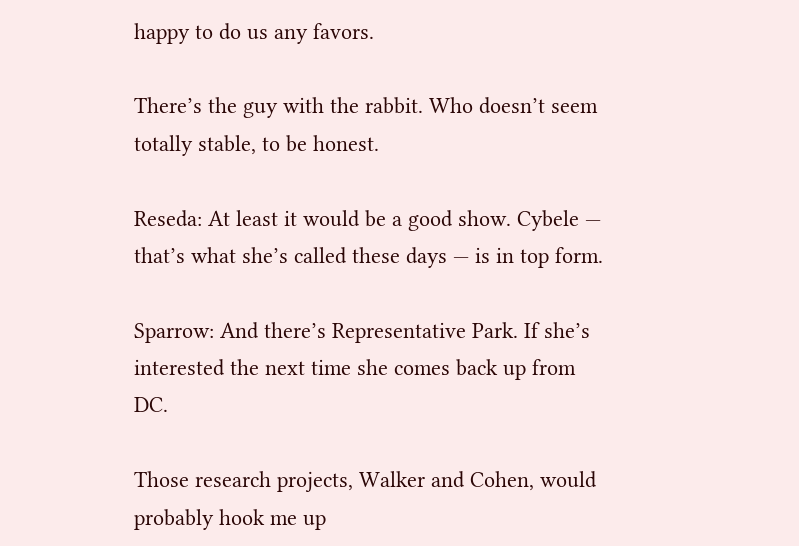happy to do us any favors.

There’s the guy with the rabbit. Who doesn’t seem totally stable, to be honest.

Reseda: At least it would be a good show. Cybele — that’s what she’s called these days — is in top form.

Sparrow: And there’s Representative Park. If she’s interested the next time she comes back up from DC.

Those research projects, Walker and Cohen, would probably hook me up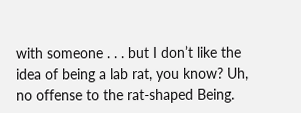with someone . . . but I don’t like the idea of being a lab rat, you know? Uh, no offense to the rat-shaped Being.